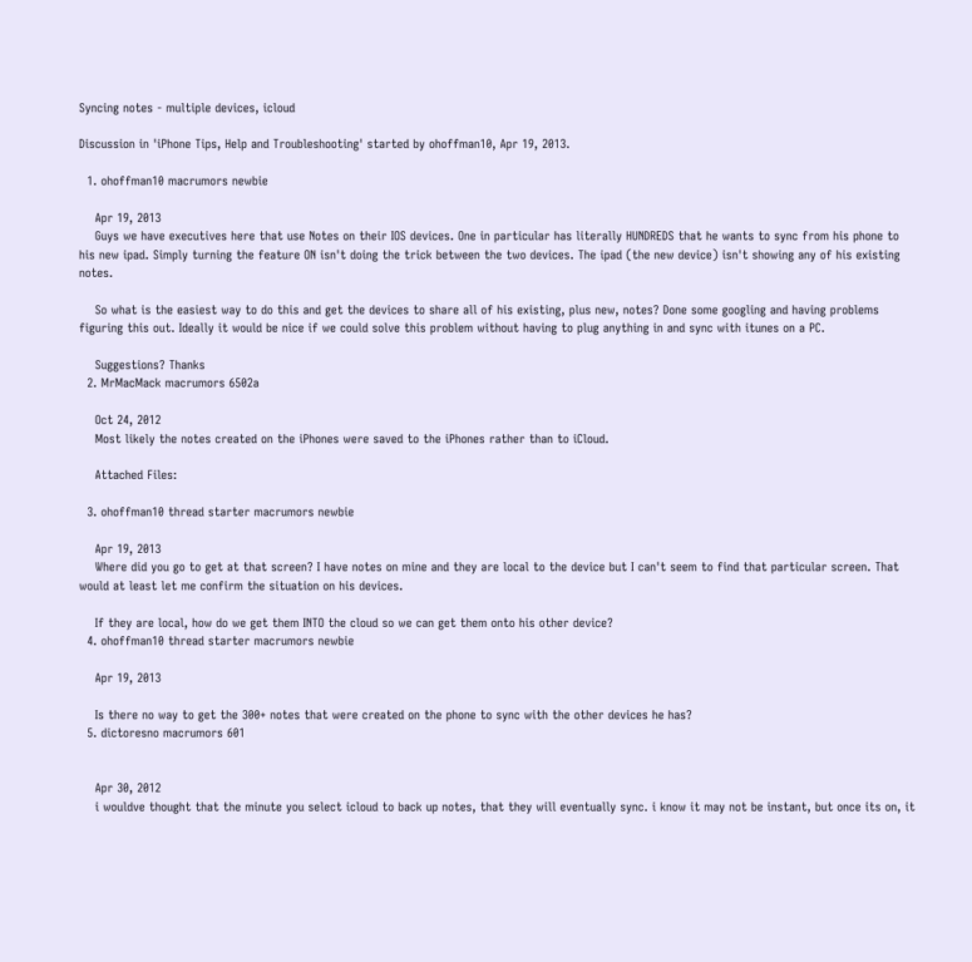Syncing notes - multiple devices, icloud

Discussion in 'iPhone Tips, Help and Troubleshooting' started by ohoffman10, Apr 19, 2013.

  1. ohoffman10 macrumors newbie

    Apr 19, 2013
    Guys we have executives here that use Notes on their IOS devices. One in particular has literally HUNDREDS that he wants to sync from his phone to his new ipad. Simply turning the feature ON isn't doing the trick between the two devices. The ipad (the new device) isn't showing any of his existing notes.

    So what is the easiest way to do this and get the devices to share all of his existing, plus new, notes? Done some googling and having problems figuring this out. Ideally it would be nice if we could solve this problem without having to plug anything in and sync with itunes on a PC.

    Suggestions? Thanks
  2. MrMacMack macrumors 6502a

    Oct 24, 2012
    Most likely the notes created on the iPhones were saved to the iPhones rather than to iCloud.

    Attached Files:

  3. ohoffman10 thread starter macrumors newbie

    Apr 19, 2013
    Where did you go to get at that screen? I have notes on mine and they are local to the device but I can't seem to find that particular screen. That would at least let me confirm the situation on his devices.

    If they are local, how do we get them INTO the cloud so we can get them onto his other device?
  4. ohoffman10 thread starter macrumors newbie

    Apr 19, 2013

    Is there no way to get the 300+ notes that were created on the phone to sync with the other devices he has?
  5. dictoresno macrumors 601


    Apr 30, 2012
    i wouldve thought that the minute you select icloud to back up notes, that they will eventually sync. i know it may not be instant, but once its on, it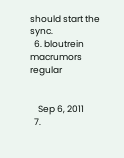should start the sync.
  6. bloutrein macrumors regular


    Sep 6, 2011
  7.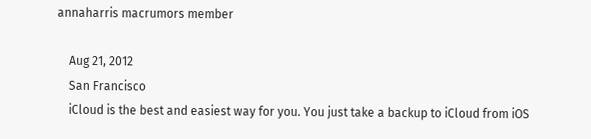annaharris macrumors member

    Aug 21, 2012
    San Francisco
    iCloud is the best and easiest way for you. You just take a backup to iCloud from iOS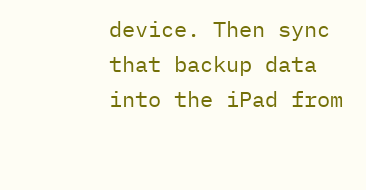device. Then sync that backup data into the iPad from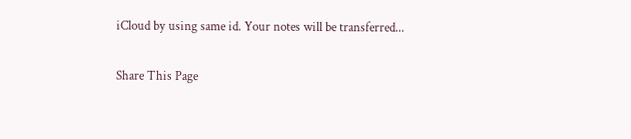iCloud by using same id. Your notes will be transferred...

Share This Page